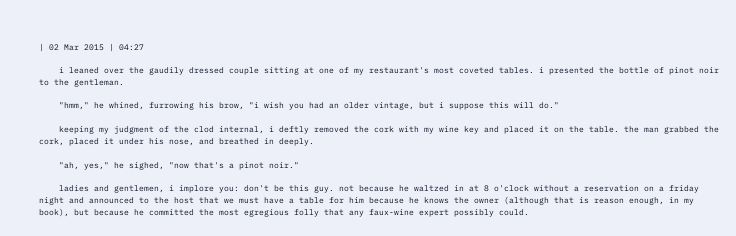| 02 Mar 2015 | 04:27

    i leaned over the gaudily dressed couple sitting at one of my restaurant's most coveted tables. i presented the bottle of pinot noir to the gentleman.

    "hmm," he whined, furrowing his brow, "i wish you had an older vintage, but i suppose this will do."

    keeping my judgment of the clod internal, i deftly removed the cork with my wine key and placed it on the table. the man grabbed the cork, placed it under his nose, and breathed in deeply.

    "ah, yes," he sighed, "now that's a pinot noir."

    ladies and gentlemen, i implore you: don't be this guy. not because he waltzed in at 8 o'clock without a reservation on a friday night and announced to the host that we must have a table for him because he knows the owner (although that is reason enough, in my book), but because he committed the most egregious folly that any faux-wine expert possibly could.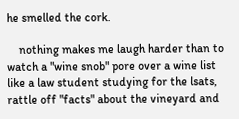he smelled the cork.

    nothing makes me laugh harder than to watch a "wine snob" pore over a wine list like a law student studying for the lsats, rattle off "facts" about the vineyard and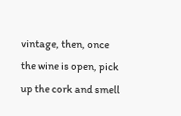vintage, then, once the wine is open, pick up the cork and smell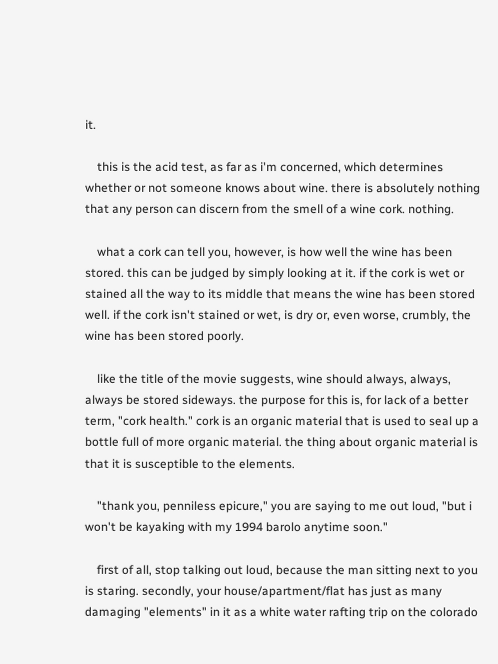it.

    this is the acid test, as far as i'm concerned, which determines whether or not someone knows about wine. there is absolutely nothing that any person can discern from the smell of a wine cork. nothing.

    what a cork can tell you, however, is how well the wine has been stored. this can be judged by simply looking at it. if the cork is wet or stained all the way to its middle that means the wine has been stored well. if the cork isn't stained or wet, is dry or, even worse, crumbly, the wine has been stored poorly.

    like the title of the movie suggests, wine should always, always, always be stored sideways. the purpose for this is, for lack of a better term, "cork health." cork is an organic material that is used to seal up a bottle full of more organic material. the thing about organic material is that it is susceptible to the elements.

    "thank you, penniless epicure," you are saying to me out loud, "but i won't be kayaking with my 1994 barolo anytime soon."

    first of all, stop talking out loud, because the man sitting next to you is staring. secondly, your house/apartment/flat has just as many damaging "elements" in it as a white water rafting trip on the colorado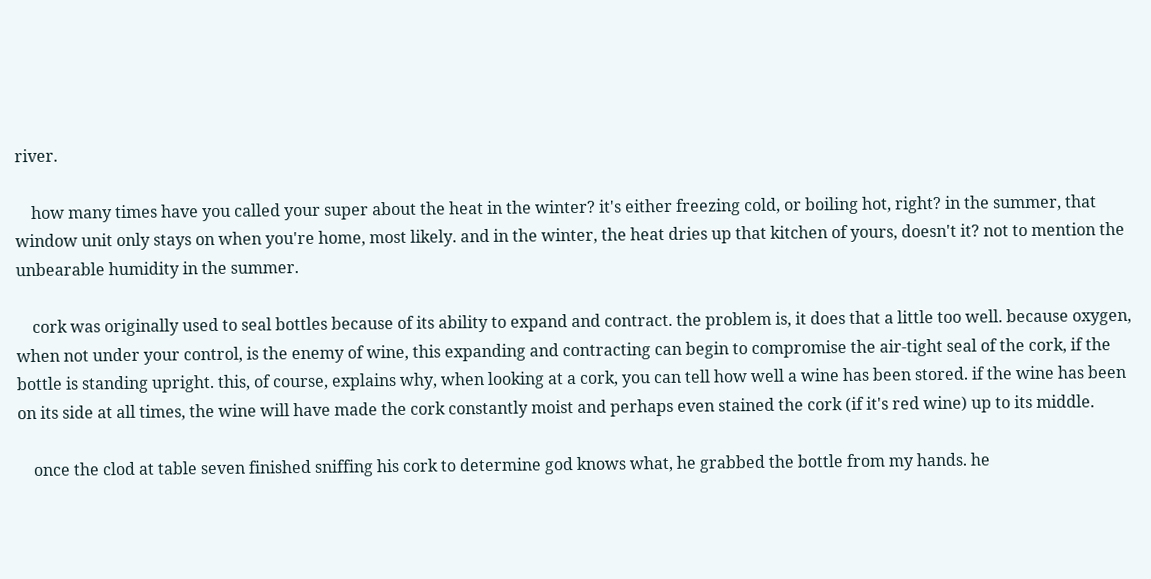river.

    how many times have you called your super about the heat in the winter? it's either freezing cold, or boiling hot, right? in the summer, that window unit only stays on when you're home, most likely. and in the winter, the heat dries up that kitchen of yours, doesn't it? not to mention the unbearable humidity in the summer.

    cork was originally used to seal bottles because of its ability to expand and contract. the problem is, it does that a little too well. because oxygen, when not under your control, is the enemy of wine, this expanding and contracting can begin to compromise the air-tight seal of the cork, if the bottle is standing upright. this, of course, explains why, when looking at a cork, you can tell how well a wine has been stored. if the wine has been on its side at all times, the wine will have made the cork constantly moist and perhaps even stained the cork (if it's red wine) up to its middle.

    once the clod at table seven finished sniffing his cork to determine god knows what, he grabbed the bottle from my hands. he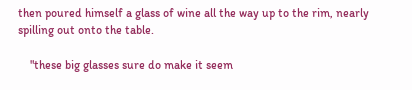then poured himself a glass of wine all the way up to the rim, nearly spilling out onto the table.

    "these big glasses sure do make it seem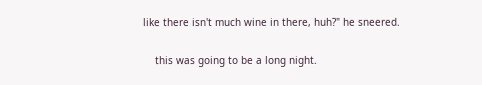like there isn't much wine in there, huh?" he sneered.

    this was going to be a long night.